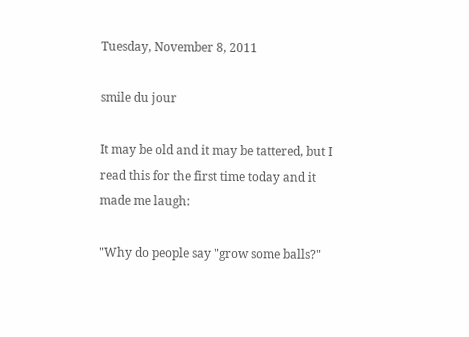Tuesday, November 8, 2011

smile du jour

It may be old and it may be tattered, but I read this for the first time today and it made me laugh:

"Why do people say "grow some balls?"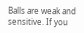Balls are weak and sensitive. If you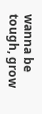wanna be tough, grow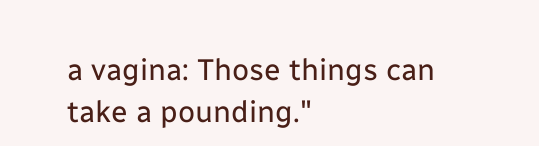a vagina: Those things can take a pounding."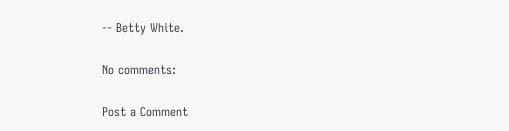-- Betty White.

No comments:

Post a Comment